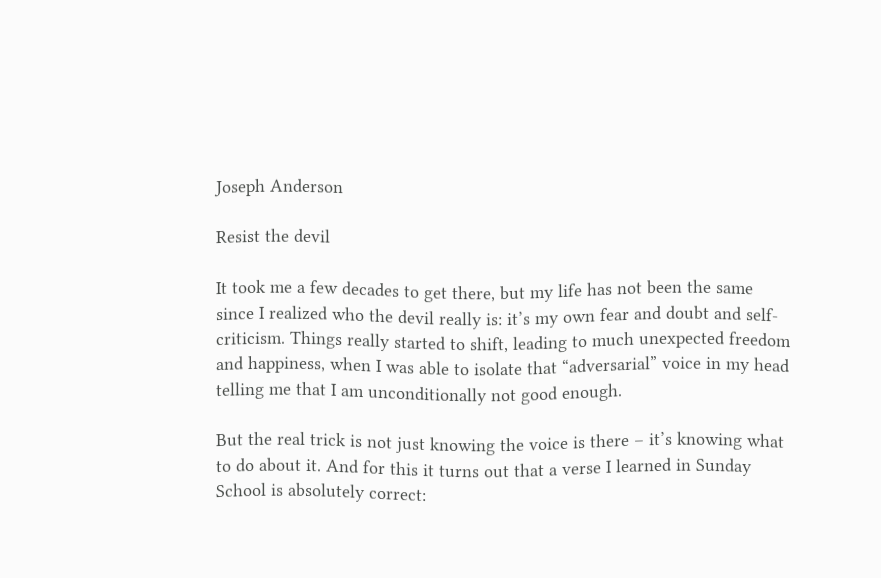Joseph Anderson

Resist the devil

It took me a few decades to get there, but my life has not been the same since I realized who the devil really is: it’s my own fear and doubt and self-criticism. Things really started to shift, leading to much unexpected freedom and happiness, when I was able to isolate that “adversarial” voice in my head telling me that I am unconditionally not good enough.

But the real trick is not just knowing the voice is there – it’s knowing what to do about it. And for this it turns out that a verse I learned in Sunday School is absolutely correct: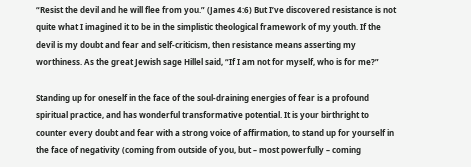“Resist the devil and he will flee from you.” (James 4:6) But I’ve discovered resistance is not quite what I imagined it to be in the simplistic theological framework of my youth. If the devil is my doubt and fear and self-criticism, then resistance means asserting my worthiness. As the great Jewish sage Hillel said, “If I am not for myself, who is for me?”

Standing up for oneself in the face of the soul-draining energies of fear is a profound spiritual practice, and has wonderful transformative potential. It is your birthright to counter every doubt and fear with a strong voice of affirmation, to stand up for yourself in the face of negativity (coming from outside of you, but – most powerfully – coming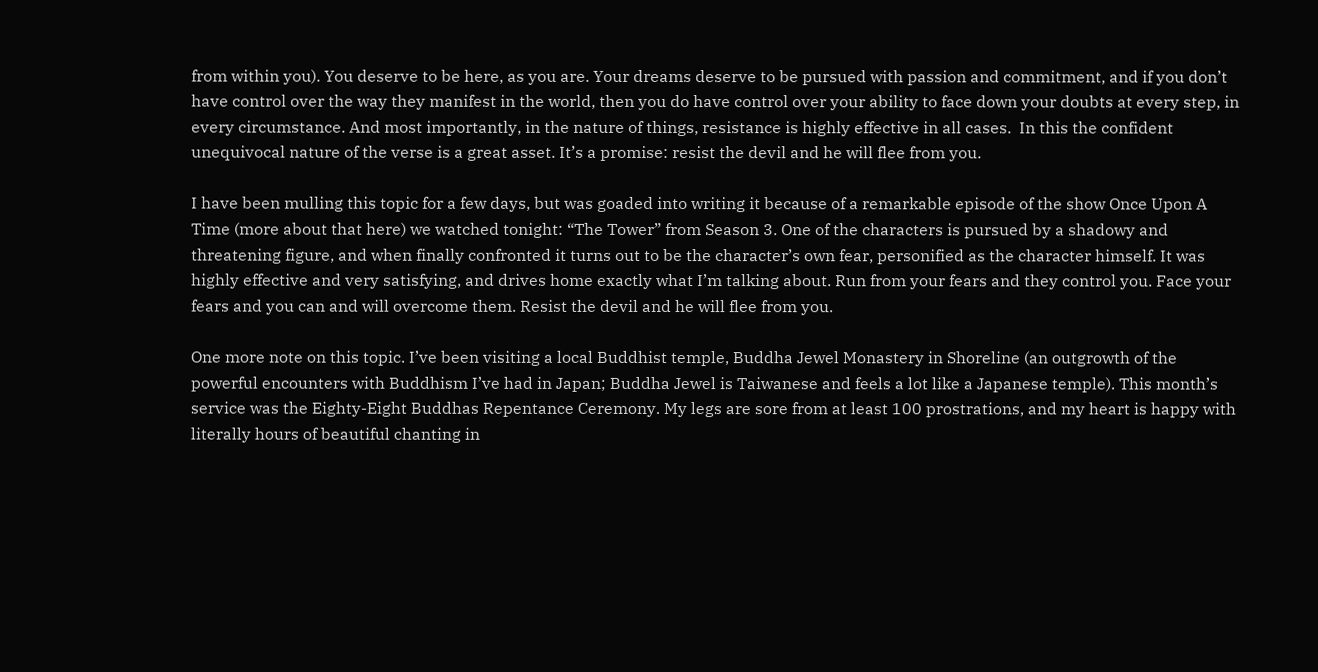from within you). You deserve to be here, as you are. Your dreams deserve to be pursued with passion and commitment, and if you don’t have control over the way they manifest in the world, then you do have control over your ability to face down your doubts at every step, in every circumstance. And most importantly, in the nature of things, resistance is highly effective in all cases.  In this the confident unequivocal nature of the verse is a great asset. It’s a promise: resist the devil and he will flee from you.

I have been mulling this topic for a few days, but was goaded into writing it because of a remarkable episode of the show Once Upon A Time (more about that here) we watched tonight: “The Tower” from Season 3. One of the characters is pursued by a shadowy and threatening figure, and when finally confronted it turns out to be the character’s own fear, personified as the character himself. It was highly effective and very satisfying, and drives home exactly what I’m talking about. Run from your fears and they control you. Face your fears and you can and will overcome them. Resist the devil and he will flee from you.

One more note on this topic. I’ve been visiting a local Buddhist temple, Buddha Jewel Monastery in Shoreline (an outgrowth of the powerful encounters with Buddhism I’ve had in Japan; Buddha Jewel is Taiwanese and feels a lot like a Japanese temple). This month’s service was the Eighty-Eight Buddhas Repentance Ceremony. My legs are sore from at least 100 prostrations, and my heart is happy with literally hours of beautiful chanting in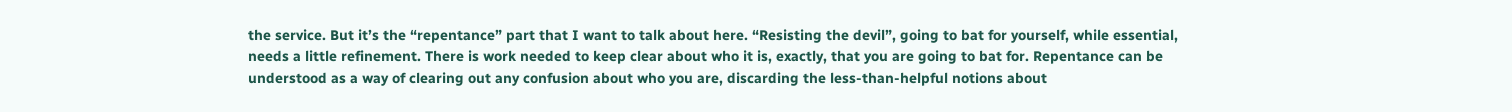the service. But it’s the “repentance” part that I want to talk about here. “Resisting the devil”, going to bat for yourself, while essential, needs a little refinement. There is work needed to keep clear about who it is, exactly, that you are going to bat for. Repentance can be understood as a way of clearing out any confusion about who you are, discarding the less-than-helpful notions about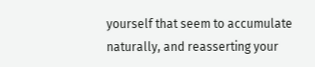yourself that seem to accumulate naturally, and reasserting your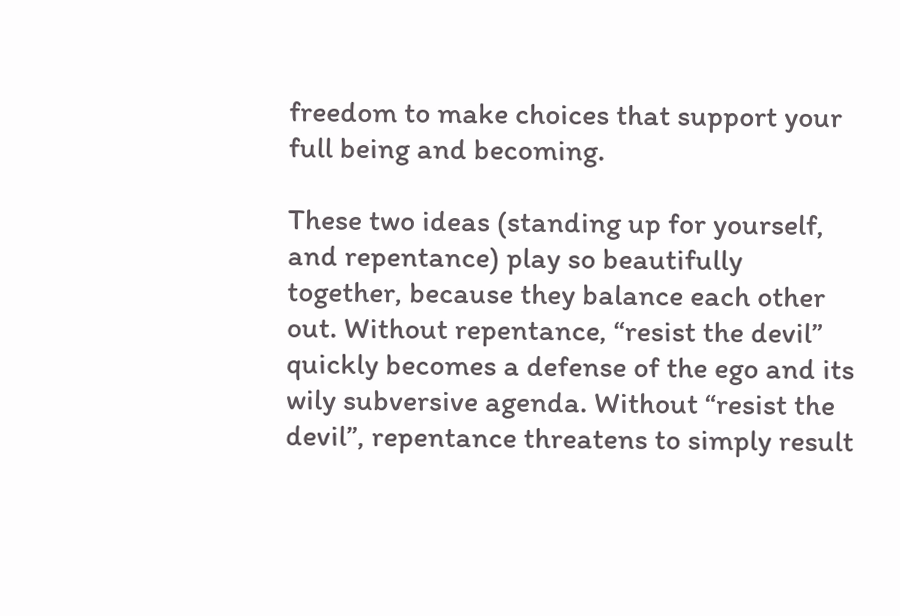freedom to make choices that support your full being and becoming.

These two ideas (standing up for yourself, and repentance) play so beautifully together, because they balance each other out. Without repentance, “resist the devil” quickly becomes a defense of the ego and its wily subversive agenda. Without “resist the devil”, repentance threatens to simply result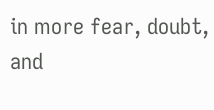in more fear, doubt, and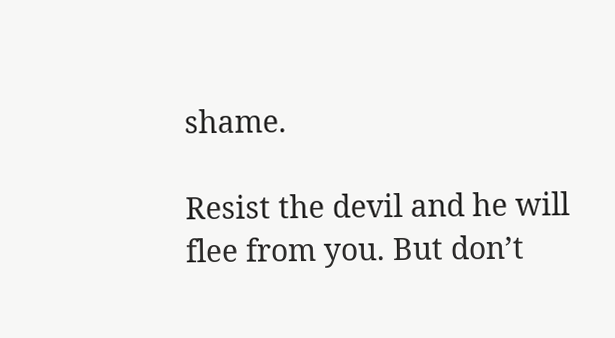shame.

Resist the devil and he will flee from you. But don’t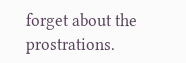forget about the prostrations.